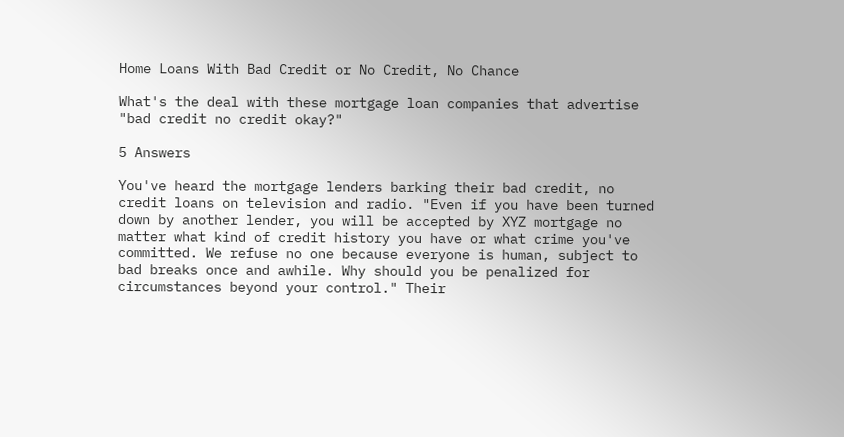Home Loans With Bad Credit or No Credit, No Chance

What's the deal with these mortgage loan companies that advertise "bad credit no credit okay?"

5 Answers

You've heard the mortgage lenders barking their bad credit, no credit loans on television and radio. "Even if you have been turned down by another lender, you will be accepted by XYZ mortgage no matter what kind of credit history you have or what crime you've committed. We refuse no one because everyone is human, subject to bad breaks once and awhile. Why should you be penalized for circumstances beyond your control." Their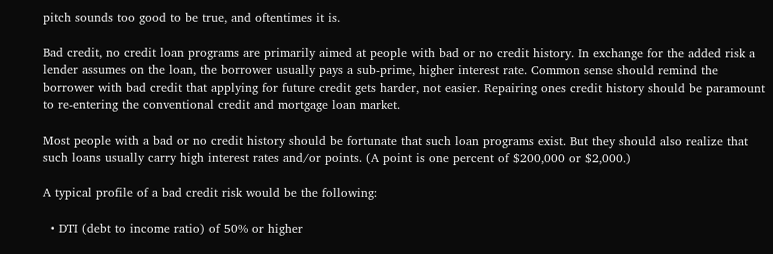pitch sounds too good to be true, and oftentimes it is.

Bad credit, no credit loan programs are primarily aimed at people with bad or no credit history. In exchange for the added risk a lender assumes on the loan, the borrower usually pays a sub-prime, higher interest rate. Common sense should remind the borrower with bad credit that applying for future credit gets harder, not easier. Repairing ones credit history should be paramount to re-entering the conventional credit and mortgage loan market.

Most people with a bad or no credit history should be fortunate that such loan programs exist. But they should also realize that such loans usually carry high interest rates and/or points. (A point is one percent of $200,000 or $2,000.)

A typical profile of a bad credit risk would be the following:

  • DTI (debt to income ratio) of 50% or higher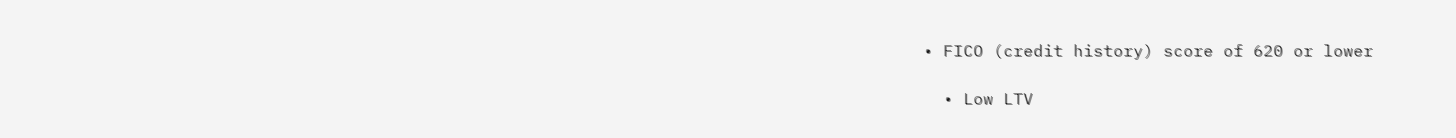• FICO (credit history) score of 620 or lower

  • Low LTV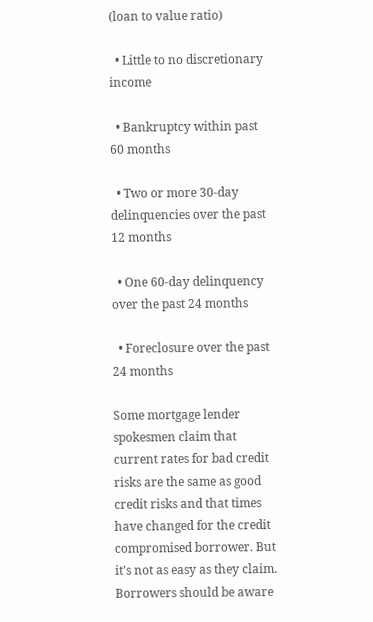(loan to value ratio)

  • Little to no discretionary income

  • Bankruptcy within past 60 months

  • Two or more 30-day delinquencies over the past 12 months

  • One 60-day delinquency over the past 24 months

  • Foreclosure over the past 24 months

Some mortgage lender spokesmen claim that current rates for bad credit risks are the same as good credit risks and that times have changed for the credit compromised borrower. But it's not as easy as they claim. Borrowers should be aware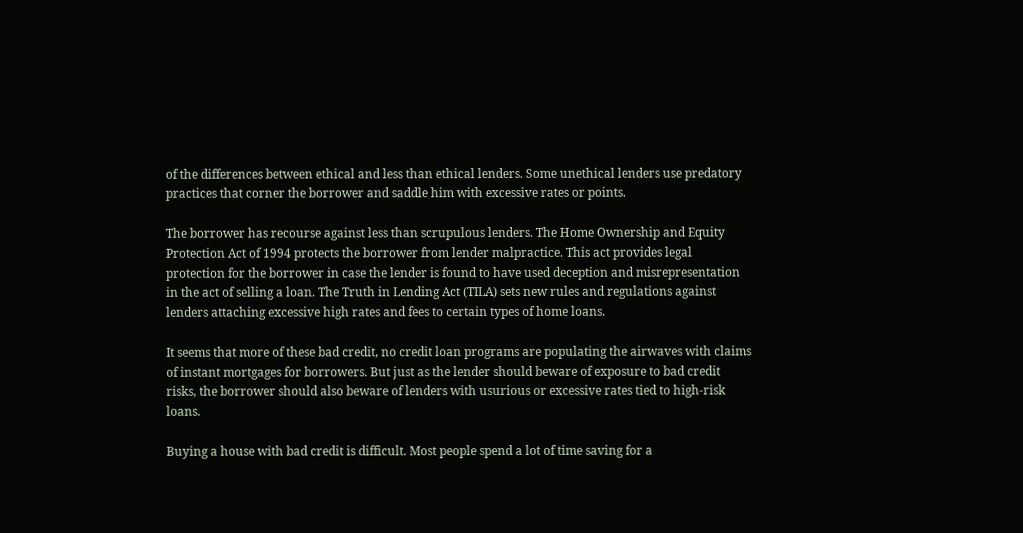of the differences between ethical and less than ethical lenders. Some unethical lenders use predatory practices that corner the borrower and saddle him with excessive rates or points.

The borrower has recourse against less than scrupulous lenders. The Home Ownership and Equity Protection Act of 1994 protects the borrower from lender malpractice. This act provides legal protection for the borrower in case the lender is found to have used deception and misrepresentation in the act of selling a loan. The Truth in Lending Act (TILA) sets new rules and regulations against lenders attaching excessive high rates and fees to certain types of home loans.

It seems that more of these bad credit, no credit loan programs are populating the airwaves with claims of instant mortgages for borrowers. But just as the lender should beware of exposure to bad credit risks, the borrower should also beware of lenders with usurious or excessive rates tied to high-risk loans.

Buying a house with bad credit is difficult. Most people spend a lot of time saving for a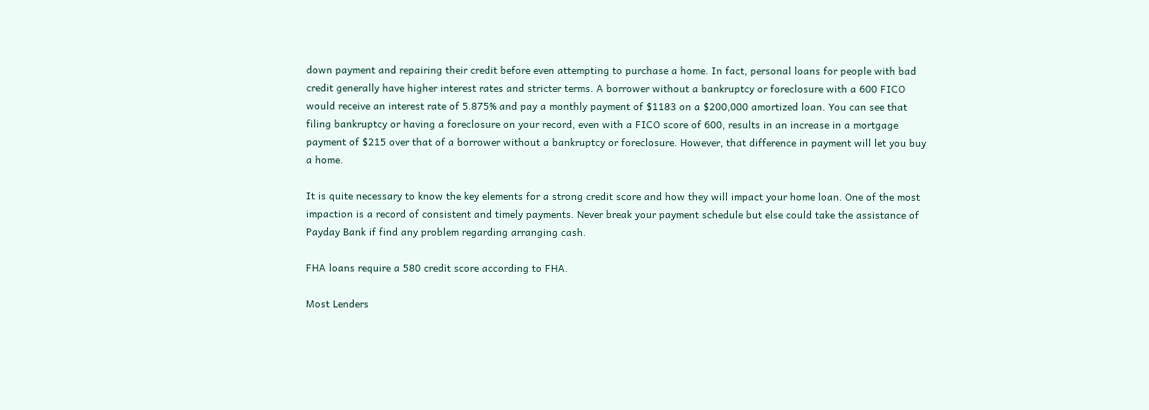down payment and repairing their credit before even attempting to purchase a home. In fact, personal loans for people with bad credit generally have higher interest rates and stricter terms. A borrower without a bankruptcy or foreclosure with a 600 FICO would receive an interest rate of 5.875% and pay a monthly payment of $1183 on a $200,000 amortized loan. You can see that filing bankruptcy or having a foreclosure on your record, even with a FICO score of 600, results in an increase in a mortgage payment of $215 over that of a borrower without a bankruptcy or foreclosure. However, that difference in payment will let you buy a home.

It is quite necessary to know the key elements for a strong credit score and how they will impact your home loan. One of the most impaction is a record of consistent and timely payments. Never break your payment schedule but else could take the assistance of Payday Bank if find any problem regarding arranging cash.

FHA loans require a 580 credit score according to FHA.

Most Lenders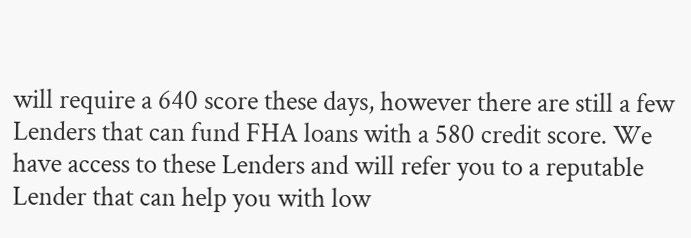will require a 640 score these days, however there are still a few Lenders that can fund FHA loans with a 580 credit score. We have access to these Lenders and will refer you to a reputable Lender that can help you with low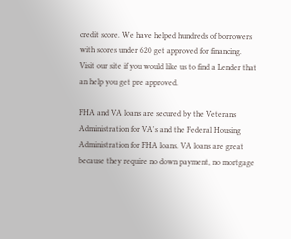credit score. We have helped hundreds of borrowers with scores under 620 get approved for financing. Visit our site if you would like us to find a Lender that an help you get pre approved.

FHA and VA loans are secured by the Veterans Administration for VA's and the Federal Housing Administration for FHA loans. VA loans are great because they require no down payment, no mortgage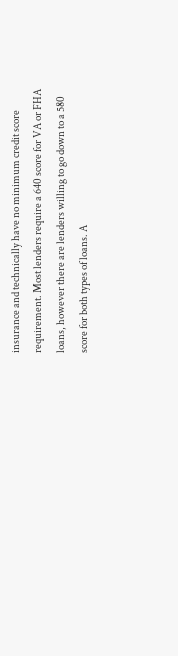insurance and technically have no minimum credit score requirement. Most lenders require a 640 score for VA or FHA loans, however there are lenders willing to go down to a 580 score for both types of loans. A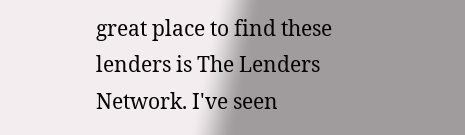great place to find these lenders is The Lenders Network. I've seen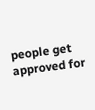people get approved for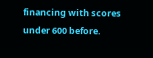financing with scores under 600 before.